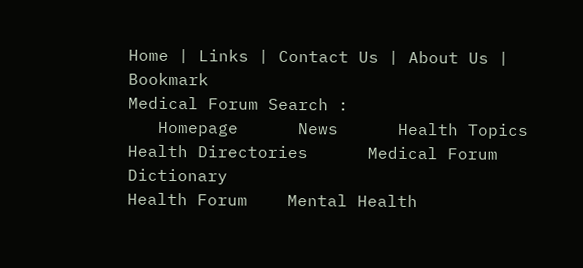Home | Links | Contact Us | About Us | Bookmark
Medical Forum Search :
   Homepage      News      Health Topics     Health Directories      Medical Forum      Dictionary
Health Forum    Mental Health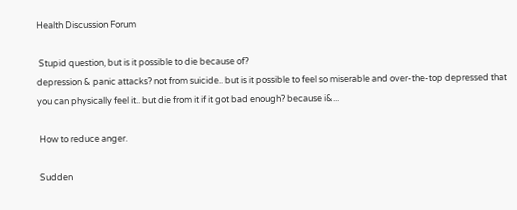Health Discussion Forum

 Stupid question, but is it possible to die because of?
depression & panic attacks? not from suicide.. but is it possible to feel so miserable and over-the-top depressed that you can physically feel it.. but die from it if it got bad enough? because i&...

 How to reduce anger.

 Sudden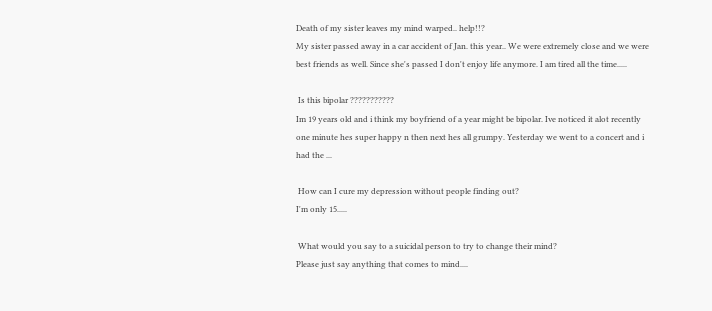Death of my sister leaves my mind warped.. help!!?
My sister passed away in a car accident of Jan. this year.. We were extremely close and we were best friends as well. Since she's passed I don't enjoy life anymore. I am tired all the time.....

 Is this bipolar ???????????
Im 19 years old and i think my boyfriend of a year might be bipolar. Ive noticed it alot recently one minute hes super happy n then next hes all grumpy. Yesterday we went to a concert and i had the ...

 How can I cure my depression without people finding out?
I'm only 15.....

 What would you say to a suicidal person to try to change their mind?
Please just say anything that comes to mind....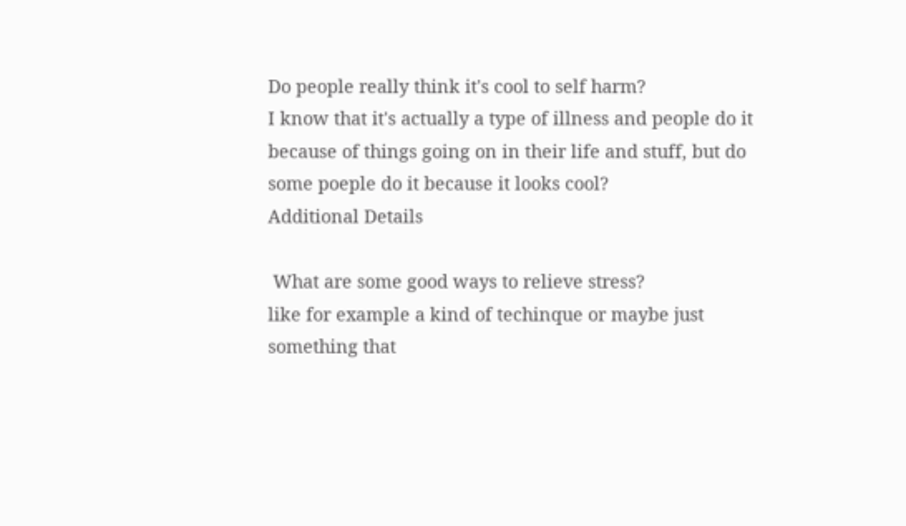Do people really think it's cool to self harm?
I know that it's actually a type of illness and people do it because of things going on in their life and stuff, but do some poeple do it because it looks cool?
Additional Details

 What are some good ways to relieve stress?
like for example a kind of techinque or maybe just something that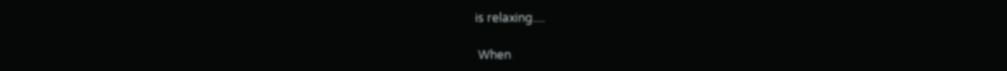is relaxing....

 When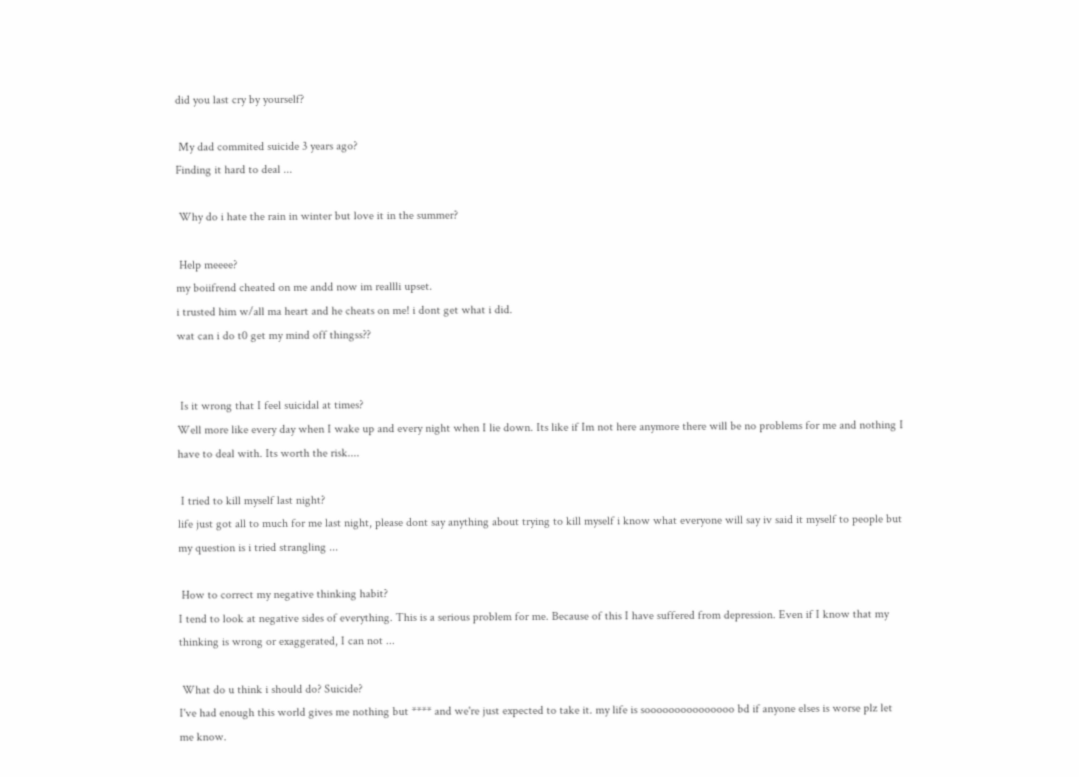did you last cry by yourself?

 My dad commited suicide 3 years ago?
Finding it hard to deal ...

 Why do i hate the rain in winter but love it in the summer?

 Help meeee?
my boiifrend cheated on me andd now im reallli upset.
i trusted him w/all ma heart and he cheats on me! i dont get what i did.
wat can i do t0 get my mind off thingss??


 Is it wrong that I feel suicidal at times?
Well more like every day when I wake up and every night when I lie down. Its like if Im not here anymore there will be no problems for me and nothing I have to deal with. Its worth the risk....

 I tried to kill myself last night?
life just got all to much for me last night, please dont say anything about trying to kill myself i know what everyone will say iv said it myself to people but my question is i tried strangling ...

 How to correct my negative thinking habit?
I tend to look at negative sides of everything. This is a serious problem for me. Because of this I have suffered from depression. Even if I know that my thinking is wrong or exaggerated, I can not ...

 What do u think i should do? Suicide?
I've had enough this world gives me nothing but **** and we're just expected to take it. my life is sooooooooooooooo bd if anyone elses is worse plz let me know.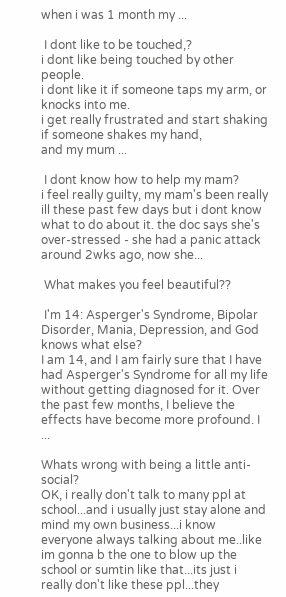when i was 1 month my ...

 I dont like to be touched,?
i dont like being touched by other people.
i dont like it if someone taps my arm, or knocks into me.
i get really frustrated and start shaking if someone shakes my hand,
and my mum ...

 I dont know how to help my mam?
i feel really guilty, my mam's been really ill these past few days but i dont know what to do about it. the doc says she's over-stressed - she had a panic attack around 2wks ago, now she...

 What makes you feel beautiful??

 I'm 14: Asperger's Syndrome, Bipolar Disorder, Mania, Depression, and God knows what else?
I am 14, and I am fairly sure that I have had Asperger's Syndrome for all my life without getting diagnosed for it. Over the past few months, I believe the effects have become more profound. I ...

Whats wrong with being a little anti-social?
OK, i really don't talk to many ppl at school...and i usually just stay alone and mind my own business...i know everyone always talking about me..like im gonna b the one to blow up the school or sumtin like that...its just i really don't like these ppl...they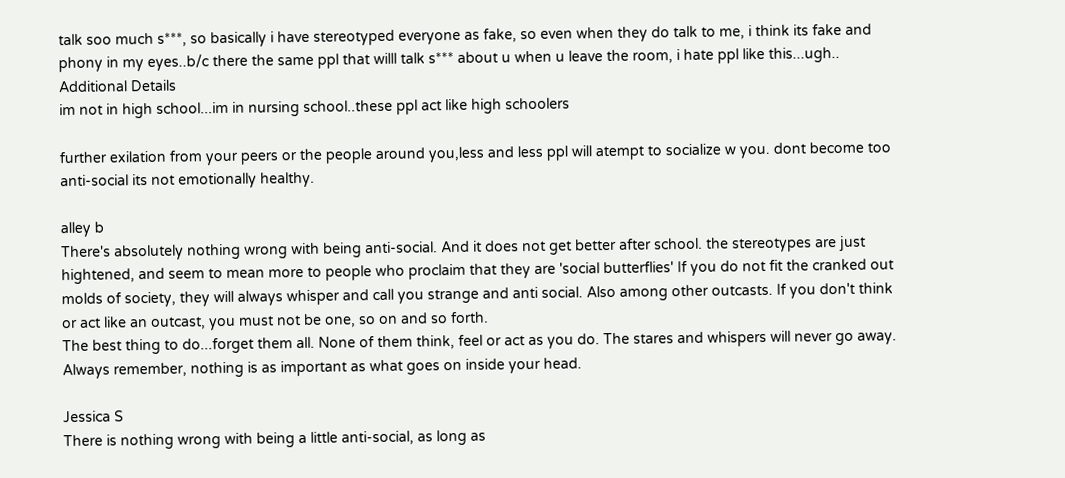talk soo much s***, so basically i have stereotyped everyone as fake, so even when they do talk to me, i think its fake and phony in my eyes..b/c there the same ppl that willl talk s*** about u when u leave the room, i hate ppl like this...ugh..
Additional Details
im not in high school...im in nursing school..these ppl act like high schoolers

further exilation from your peers or the people around you,less and less ppl will atempt to socialize w you. dont become too anti-social its not emotionally healthy.

alley b
There's absolutely nothing wrong with being anti-social. And it does not get better after school. the stereotypes are just hightened, and seem to mean more to people who proclaim that they are 'social butterflies' If you do not fit the cranked out molds of society, they will always whisper and call you strange and anti social. Also among other outcasts. If you don't think or act like an outcast, you must not be one, so on and so forth.
The best thing to do...forget them all. None of them think, feel or act as you do. The stares and whispers will never go away. Always remember, nothing is as important as what goes on inside your head.

Jessica S
There is nothing wrong with being a little anti-social, as long as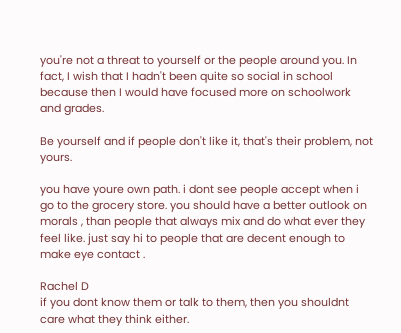you're not a threat to yourself or the people around you. In fact, I wish that I hadn't been quite so social in school because then I would have focused more on schoolwork and grades.

Be yourself and if people don't like it, that's their problem, not yours.

you have youre own path. i dont see people accept when i go to the grocery store. you should have a better outlook on morals , than people that always mix and do what ever they feel like. just say hi to people that are decent enough to make eye contact .

Rachel D
if you dont know them or talk to them, then you shouldnt care what they think either.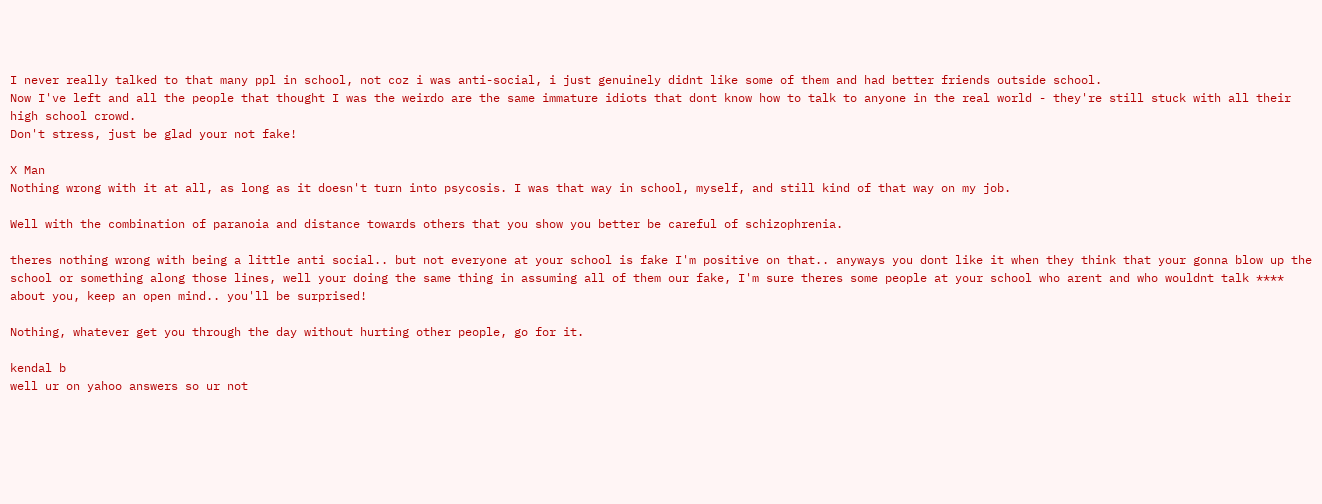I never really talked to that many ppl in school, not coz i was anti-social, i just genuinely didnt like some of them and had better friends outside school.
Now I've left and all the people that thought I was the weirdo are the same immature idiots that dont know how to talk to anyone in the real world - they're still stuck with all their high school crowd.
Don't stress, just be glad your not fake!

X Man
Nothing wrong with it at all, as long as it doesn't turn into psycosis. I was that way in school, myself, and still kind of that way on my job.

Well with the combination of paranoia and distance towards others that you show you better be careful of schizophrenia.

theres nothing wrong with being a little anti social.. but not everyone at your school is fake I'm positive on that.. anyways you dont like it when they think that your gonna blow up the school or something along those lines, well your doing the same thing in assuming all of them our fake, I'm sure theres some people at your school who arent and who wouldnt talk **** about you, keep an open mind.. you'll be surprised!

Nothing, whatever get you through the day without hurting other people, go for it.

kendal b
well ur on yahoo answers so ur not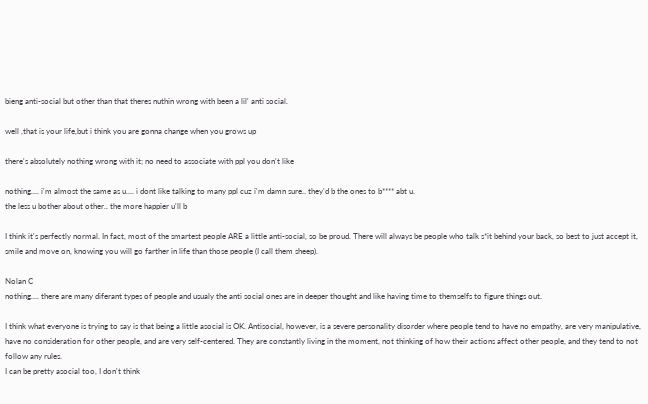bieng anti-social but other than that theres nuthin wrong with been a lil' anti social.

well ,that is your life,but i think you are gonna change when you grows up

there's absolutely nothing wrong with it; no need to associate with ppl you don't like

nothing.... i'm almost the same as u.... i dont like talking to many ppl cuz i'm damn sure.. they'd b the ones to b**** abt u.
the less u bother about other.. the more happier u'll b

I think it's perfectly normal. In fact, most of the smartest people ARE a little anti-social, so be proud. There will always be people who talk s*it behind your back, so best to just accept it, smile and move on, knowing you will go farther in life than those people (I call them sheep).

Nolan C
nothing.... there are many diferant types of people and usualy the anti social ones are in deeper thought and like having time to themselfs to figure things out.

I think what everyone is trying to say is that being a little asocial is OK. Antisocial, however, is a severe personality disorder where people tend to have no empathy, are very manipulative, have no consideration for other people, and are very self-centered. They are constantly living in the moment, not thinking of how their actions affect other people, and they tend to not follow any rules.
I can be pretty asocial too, I don't think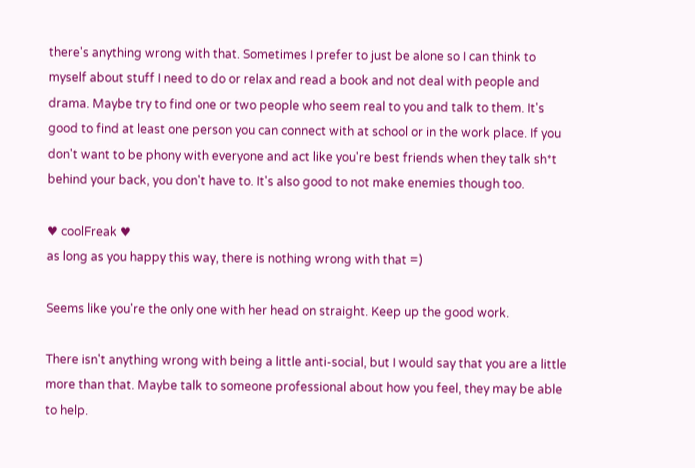there's anything wrong with that. Sometimes I prefer to just be alone so I can think to myself about stuff I need to do or relax and read a book and not deal with people and drama. Maybe try to find one or two people who seem real to you and talk to them. It's good to find at least one person you can connect with at school or in the work place. If you don't want to be phony with everyone and act like you're best friends when they talk sh*t behind your back, you don't have to. It's also good to not make enemies though too.

♥ coolFreak ♥
as long as you happy this way, there is nothing wrong with that =)

Seems like you're the only one with her head on straight. Keep up the good work.

There isn't anything wrong with being a little anti-social, but I would say that you are a little more than that. Maybe talk to someone professional about how you feel, they may be able to help.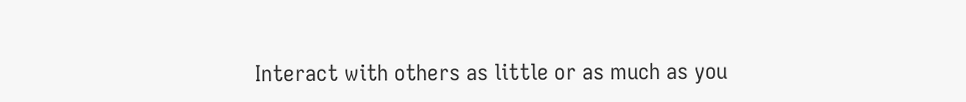Interact with others as little or as much as you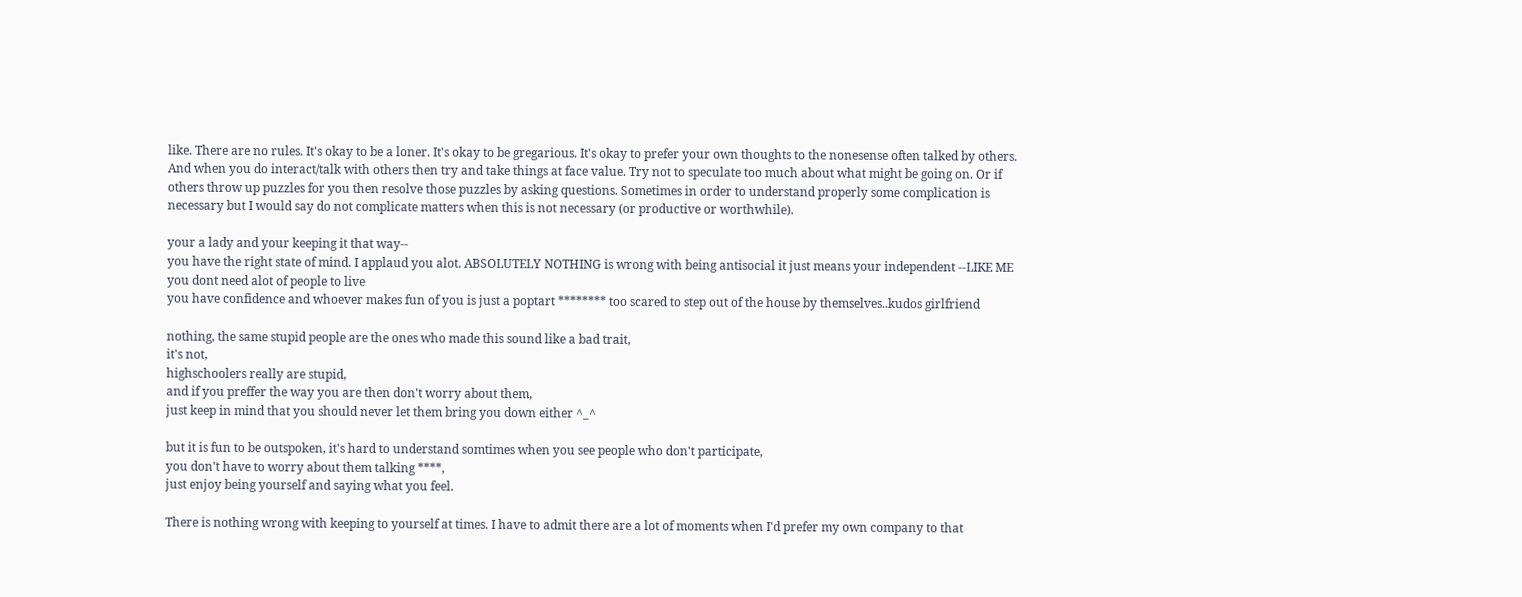like. There are no rules. It's okay to be a loner. It's okay to be gregarious. It's okay to prefer your own thoughts to the nonesense often talked by others. And when you do interact/talk with others then try and take things at face value. Try not to speculate too much about what might be going on. Or if others throw up puzzles for you then resolve those puzzles by asking questions. Sometimes in order to understand properly some complication is necessary but I would say do not complicate matters when this is not necessary (or productive or worthwhile).

your a lady and your keeping it that way--
you have the right state of mind. I applaud you alot. ABSOLUTELY NOTHING is wrong with being antisocial it just means your independent --LIKE ME
you dont need alot of people to live
you have confidence and whoever makes fun of you is just a poptart ******** too scared to step out of the house by themselves..kudos girlfriend

nothing, the same stupid people are the ones who made this sound like a bad trait,
it's not,
highschoolers really are stupid,
and if you preffer the way you are then don't worry about them,
just keep in mind that you should never let them bring you down either ^_^

but it is fun to be outspoken, it's hard to understand somtimes when you see people who don't participate,
you don't have to worry about them talking ****,
just enjoy being yourself and saying what you feel.

There is nothing wrong with keeping to yourself at times. I have to admit there are a lot of moments when I'd prefer my own company to that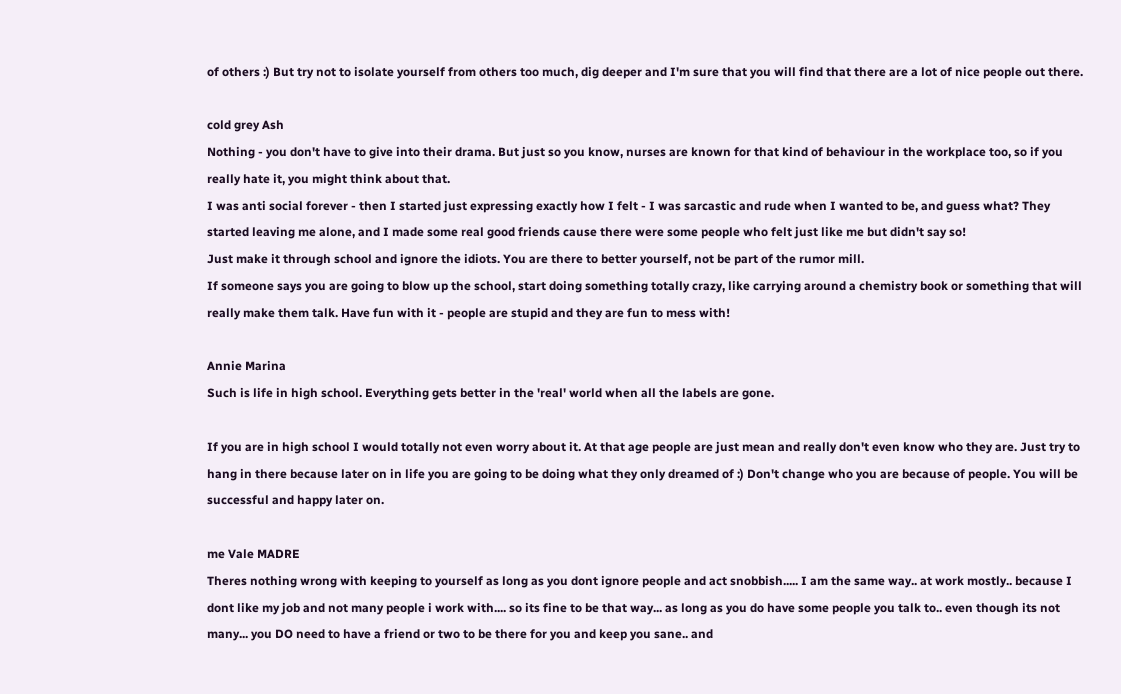of others :) But try not to isolate yourself from others too much, dig deeper and I'm sure that you will find that there are a lot of nice people out there.

cold grey Ash
Nothing - you don't have to give into their drama. But just so you know, nurses are known for that kind of behaviour in the workplace too, so if you really hate it, you might think about that.
I was anti social forever - then I started just expressing exactly how I felt - I was sarcastic and rude when I wanted to be, and guess what? They started leaving me alone, and I made some real good friends cause there were some people who felt just like me but didn't say so!
Just make it through school and ignore the idiots. You are there to better yourself, not be part of the rumor mill.
If someone says you are going to blow up the school, start doing something totally crazy, like carrying around a chemistry book or something that will really make them talk. Have fun with it - people are stupid and they are fun to mess with!

Annie Marina
Such is life in high school. Everything gets better in the 'real' world when all the labels are gone.

If you are in high school I would totally not even worry about it. At that age people are just mean and really don't even know who they are. Just try to hang in there because later on in life you are going to be doing what they only dreamed of :) Don't change who you are because of people. You will be successful and happy later on.

me Vale MADRE
Theres nothing wrong with keeping to yourself as long as you dont ignore people and act snobbish..... I am the same way.. at work mostly.. because I dont like my job and not many people i work with.... so its fine to be that way... as long as you do have some people you talk to.. even though its not many... you DO need to have a friend or two to be there for you and keep you sane.. and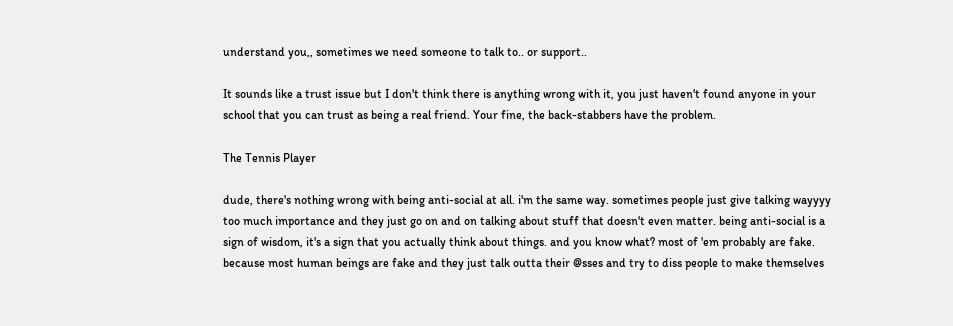understand you,, sometimes we need someone to talk to.. or support..

It sounds like a trust issue but I don't think there is anything wrong with it, you just haven't found anyone in your school that you can trust as being a real friend. Your fine, the back-stabbers have the problem.

The Tennis Player

dude, there's nothing wrong with being anti-social at all. i'm the same way. sometimes people just give talking wayyyy too much importance and they just go on and on talking about stuff that doesn't even matter. being anti-social is a sign of wisdom, it's a sign that you actually think about things. and you know what? most of 'em probably are fake. because most human beings are fake and they just talk outta their @sses and try to diss people to make themselves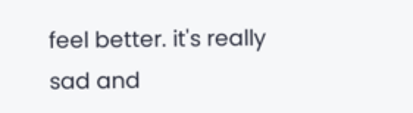feel better. it's really sad and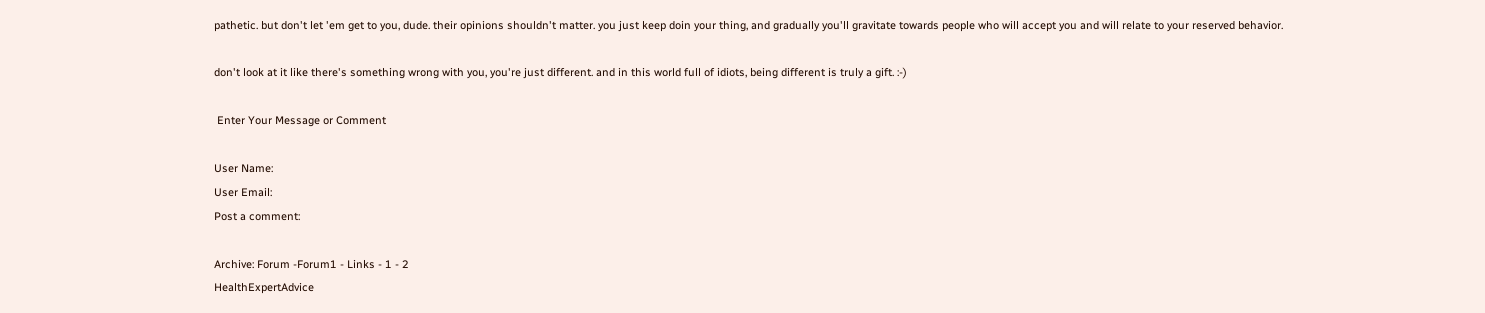pathetic. but don't let 'em get to you, dude. their opinions shouldn't matter. you just keep doin your thing, and gradually you'll gravitate towards people who will accept you and will relate to your reserved behavior.

don't look at it like there's something wrong with you, you're just different. and in this world full of idiots, being different is truly a gift. :-)

 Enter Your Message or Comment

User Name:
User Email:
Post a comment:

Archive: Forum -Forum1 - Links - 1 - 2
HealthExpertAdvice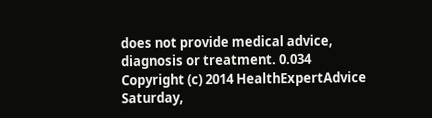does not provide medical advice, diagnosis or treatment. 0.034
Copyright (c) 2014 HealthExpertAdvice Saturday,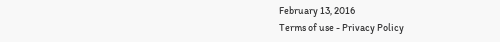February 13, 2016
Terms of use - Privacy Policy